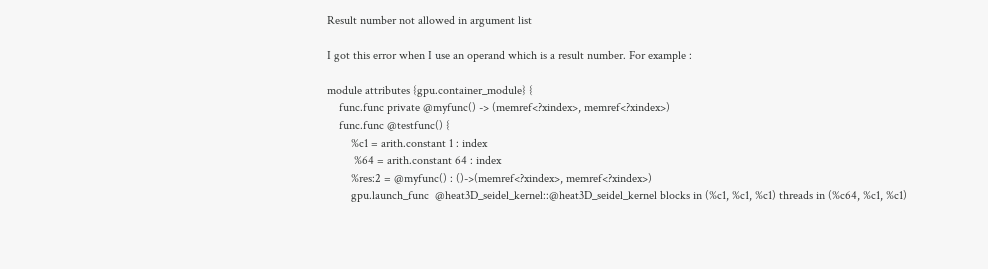Result number not allowed in argument list

I got this error when I use an operand which is a result number. For example :

module attributes {gpu.container_module} {
    func.func private @myfunc() -> (memref<?xindex>, memref<?xindex>)
    func.func @testfunc() {
        %c1 = arith.constant 1 : index
         %64 = arith.constant 64 : index
        %res:2 = @myfunc() : ()->(memref<?xindex>, memref<?xindex>)
        gpu.launch_func  @heat3D_seidel_kernel::@heat3D_seidel_kernel blocks in (%c1, %c1, %c1) threads in (%c64, %c1, %c1)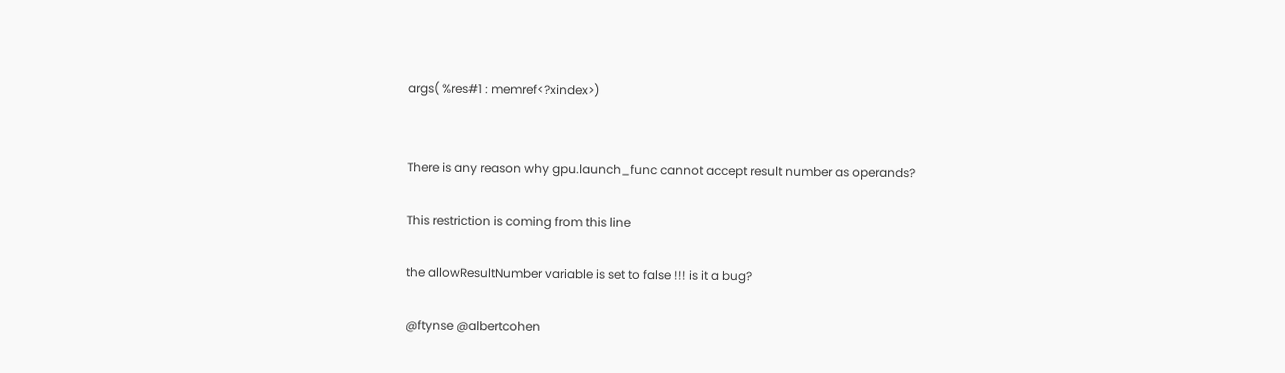args( %res#1 : memref<?xindex>)


There is any reason why gpu.launch_func cannot accept result number as operands?

This restriction is coming from this line

the allowResultNumber variable is set to false !!! is it a bug?

@ftynse @albertcohen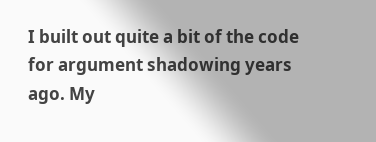I built out quite a bit of the code for argument shadowing years ago. My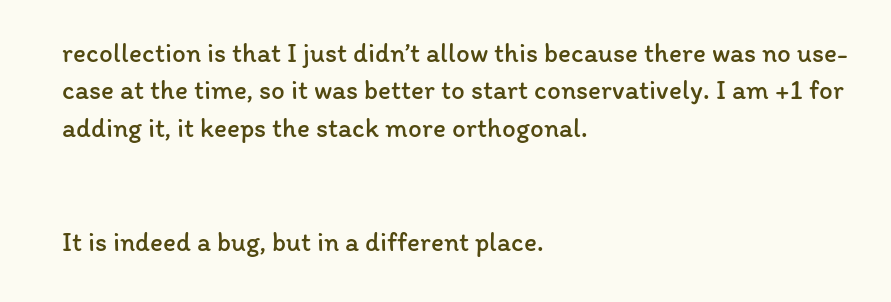recollection is that I just didn’t allow this because there was no use-case at the time, so it was better to start conservatively. I am +1 for adding it, it keeps the stack more orthogonal.


It is indeed a bug, but in a different place.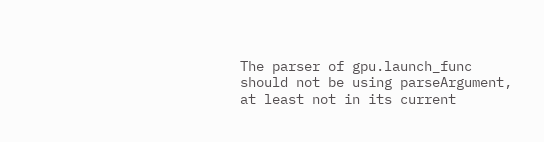The parser of gpu.launch_func should not be using parseArgument, at least not in its current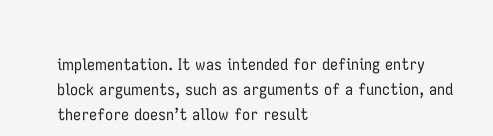implementation. It was intended for defining entry block arguments, such as arguments of a function, and therefore doesn’t allow for result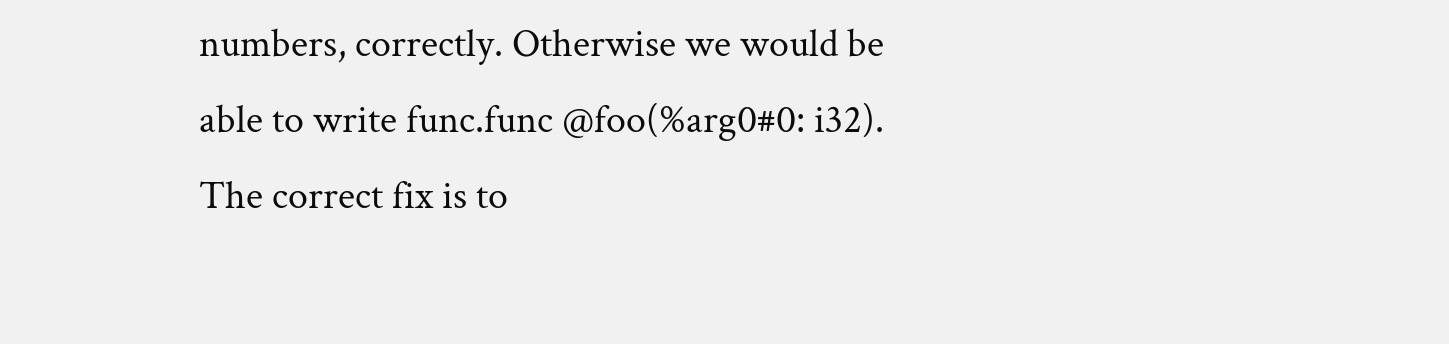numbers, correctly. Otherwise we would be able to write func.func @foo(%arg0#0: i32). The correct fix is to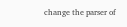change the parser of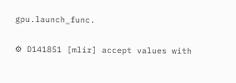gpu.launch_func.

⚙ D141851 [mlir] accept values with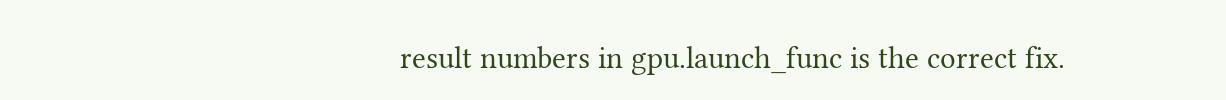result numbers in gpu.launch_func is the correct fix.